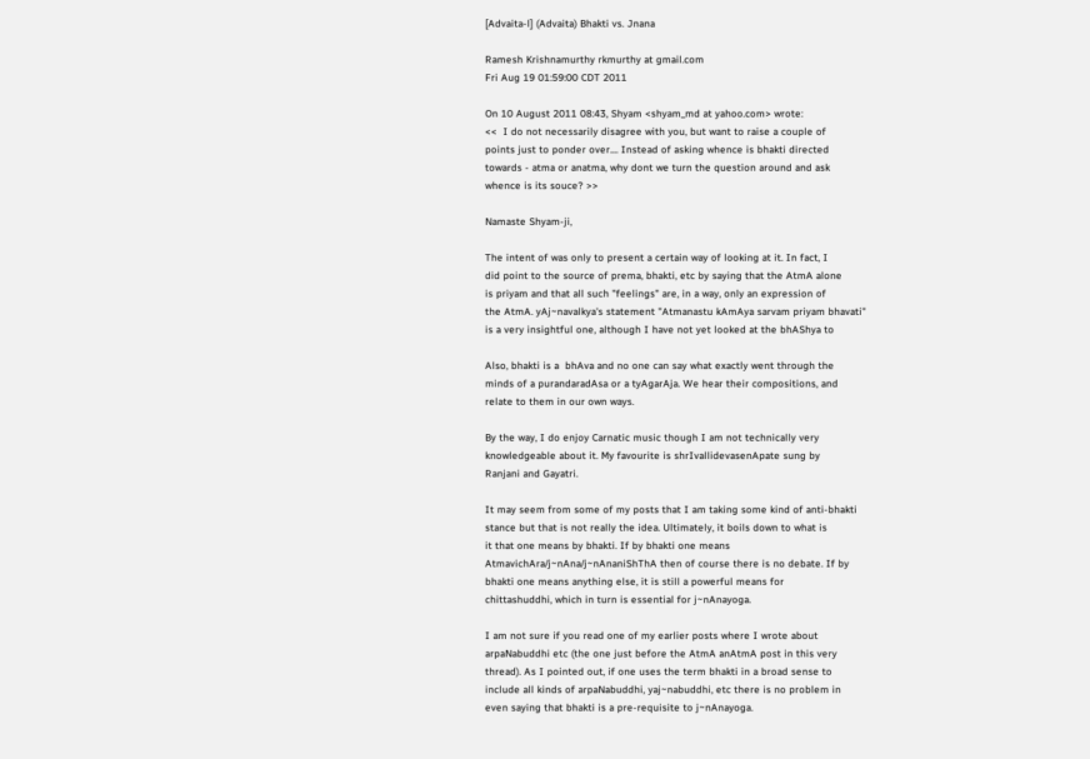[Advaita-l] (Advaita) Bhakti vs. Jnana

Ramesh Krishnamurthy rkmurthy at gmail.com
Fri Aug 19 01:59:00 CDT 2011

On 10 August 2011 08:43, Shyam <shyam_md at yahoo.com> wrote:
<<  I do not necessarily disagree with you, but want to raise a couple of
points just to ponder over.... Instead of asking whence is bhakti directed
towards - atma or anatma, why dont we turn the question around and ask
whence is its souce? >>

Namaste Shyam-ji,

The intent of was only to present a certain way of looking at it. In fact, I
did point to the source of prema, bhakti, etc by saying that the AtmA alone
is priyam and that all such "feelings" are, in a way, only an expression of
the AtmA. yAj~navalkya's statement "Atmanastu kAmAya sarvam priyam bhavati"
is a very insightful one, although I have not yet looked at the bhAShya to

Also, bhakti is a  bhAva and no one can say what exactly went through the
minds of a purandaradAsa or a tyAgarAja. We hear their compositions, and
relate to them in our own ways.

By the way, I do enjoy Carnatic music though I am not technically very
knowledgeable about it. My favourite is shrIvallidevasenApate sung by
Ranjani and Gayatri.

It may seem from some of my posts that I am taking some kind of anti-bhakti
stance but that is not really the idea. Ultimately, it boils down to what is
it that one means by bhakti. If by bhakti one means
AtmavichAra/j~nAna/j~nAnaniShThA then of course there is no debate. If by
bhakti one means anything else, it is still a powerful means for
chittashuddhi, which in turn is essential for j~nAnayoga.

I am not sure if you read one of my earlier posts where I wrote about
arpaNabuddhi etc (the one just before the AtmA anAtmA post in this very
thread). As I pointed out, if one uses the term bhakti in a broad sense to
include all kinds of arpaNabuddhi, yaj~nabuddhi, etc there is no problem in
even saying that bhakti is a pre-requisite to j~nAnayoga.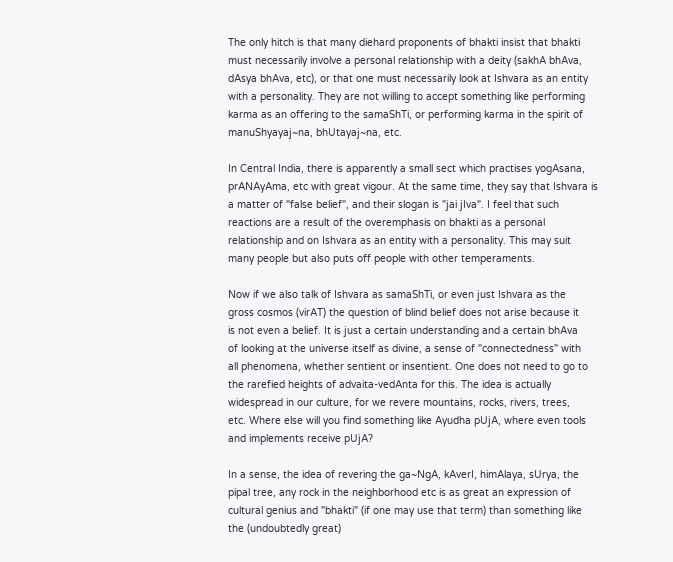The only hitch is that many diehard proponents of bhakti insist that bhakti
must necessarily involve a personal relationship with a deity (sakhA bhAva,
dAsya bhAva, etc), or that one must necessarily look at Ishvara as an entity
with a personality. They are not willing to accept something like performing
karma as an offering to the samaShTi, or performing karma in the spirit of
manuShyayaj~na, bhUtayaj~na, etc.

In Central India, there is apparently a small sect which practises yogAsana,
prANAyAma, etc with great vigour. At the same time, they say that Ishvara is
a matter of "false belief", and their slogan is "jai jIva". I feel that such
reactions are a result of the overemphasis on bhakti as a personal
relationship and on Ishvara as an entity with a personality. This may suit
many people but also puts off people with other temperaments.

Now if we also talk of Ishvara as samaShTi, or even just Ishvara as the
gross cosmos (virAT) the question of blind belief does not arise because it
is not even a belief. It is just a certain understanding and a certain bhAva
of looking at the universe itself as divine, a sense of "connectedness" with
all phenomena, whether sentient or insentient. One does not need to go to
the rarefied heights of advaita-vedAnta for this. The idea is actually
widespread in our culture, for we revere mountains, rocks, rivers, trees,
etc. Where else will you find something like Ayudha pUjA, where even tools
and implements receive pUjA?

In a sense, the idea of revering the ga~NgA, kAverI, himAlaya, sUrya, the
pipal tree, any rock in the neighborhood etc is as great an expression of
cultural genius and "bhakti" (if one may use that term) than something like
the (undoubtedly great)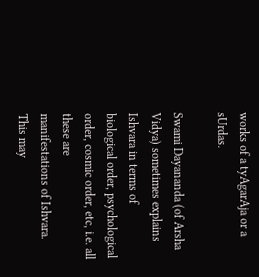works of a tyAgarAja or a sUrdas.

Swami Dayananda (of Arsha Vidya) sometimes explains Ishvara in terms of
biological order, psychological order, cosmic order, etc, i.e. all these are
manifestations of Ishvara. This may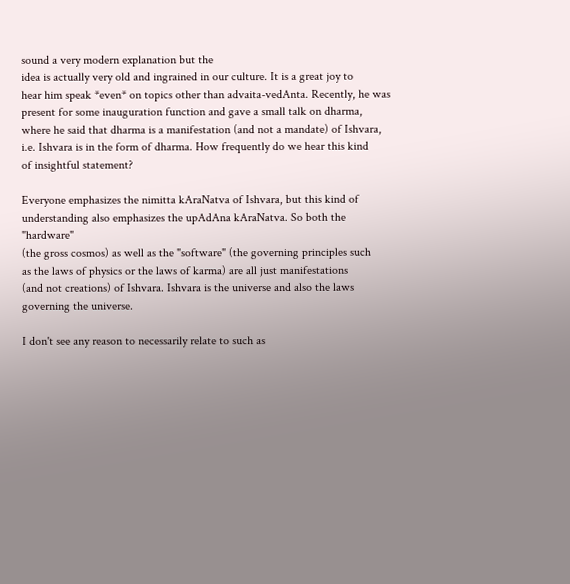sound a very modern explanation but the
idea is actually very old and ingrained in our culture. It is a great joy to
hear him speak *even* on topics other than advaita-vedAnta. Recently, he was
present for some inauguration function and gave a small talk on dharma,
where he said that dharma is a manifestation (and not a mandate) of Ishvara,
i.e. Ishvara is in the form of dharma. How frequently do we hear this kind
of insightful statement?

Everyone emphasizes the nimitta kAraNatva of Ishvara, but this kind of
understanding also emphasizes the upAdAna kAraNatva. So both the "hardware"
(the gross cosmos) as well as the "software" (the governing principles such
as the laws of physics or the laws of karma) are all just manifestations
(and not creations) of Ishvara. Ishvara is the universe and also the laws
governing the universe.

I don't see any reason to necessarily relate to such as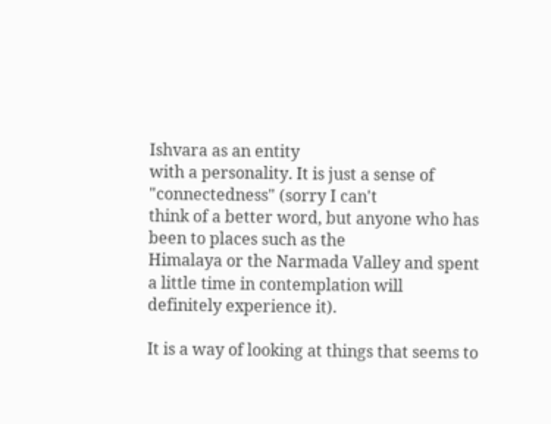Ishvara as an entity
with a personality. It is just a sense of "connectedness" (sorry I can't
think of a better word, but anyone who has been to places such as the
Himalaya or the Narmada Valley and spent a little time in contemplation will
definitely experience it).

It is a way of looking at things that seems to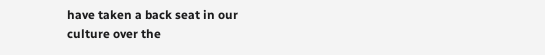have taken a back seat in our
culture over the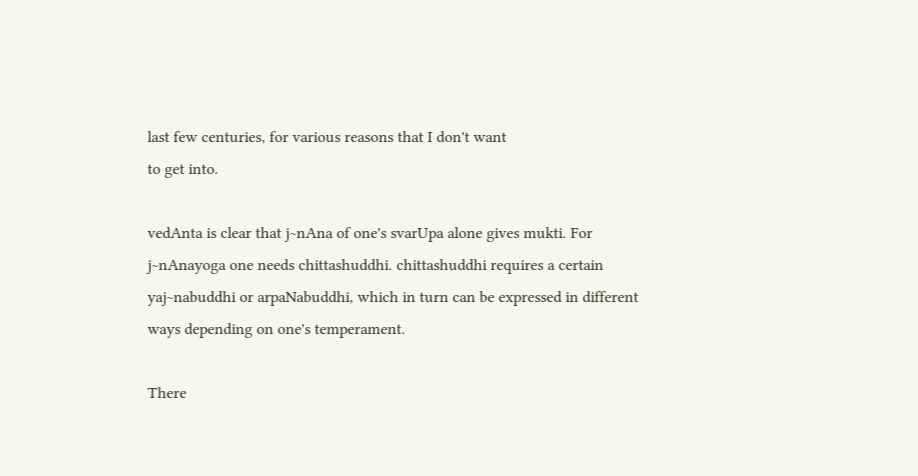last few centuries, for various reasons that I don't want
to get into.

vedAnta is clear that j~nAna of one's svarUpa alone gives mukti. For
j~nAnayoga one needs chittashuddhi. chittashuddhi requires a certain
yaj~nabuddhi or arpaNabuddhi, which in turn can be expressed in different
ways depending on one's temperament.

There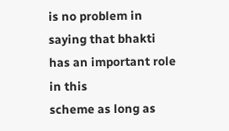is no problem in saying that bhakti has an important role in this
scheme as long as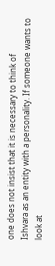one does not insist that it is necessary to think of
Ishvara as an entity with a personality. If someone wants to look at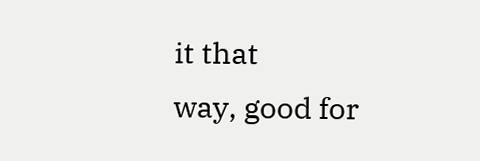it that
way, good for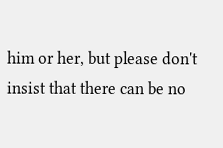him or her, but please don't insist that there can be no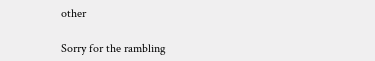other

Sorry for the rambling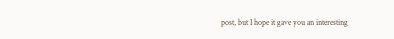post, but I hope it gave you an interesting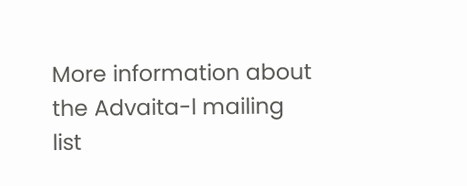More information about the Advaita-l mailing list